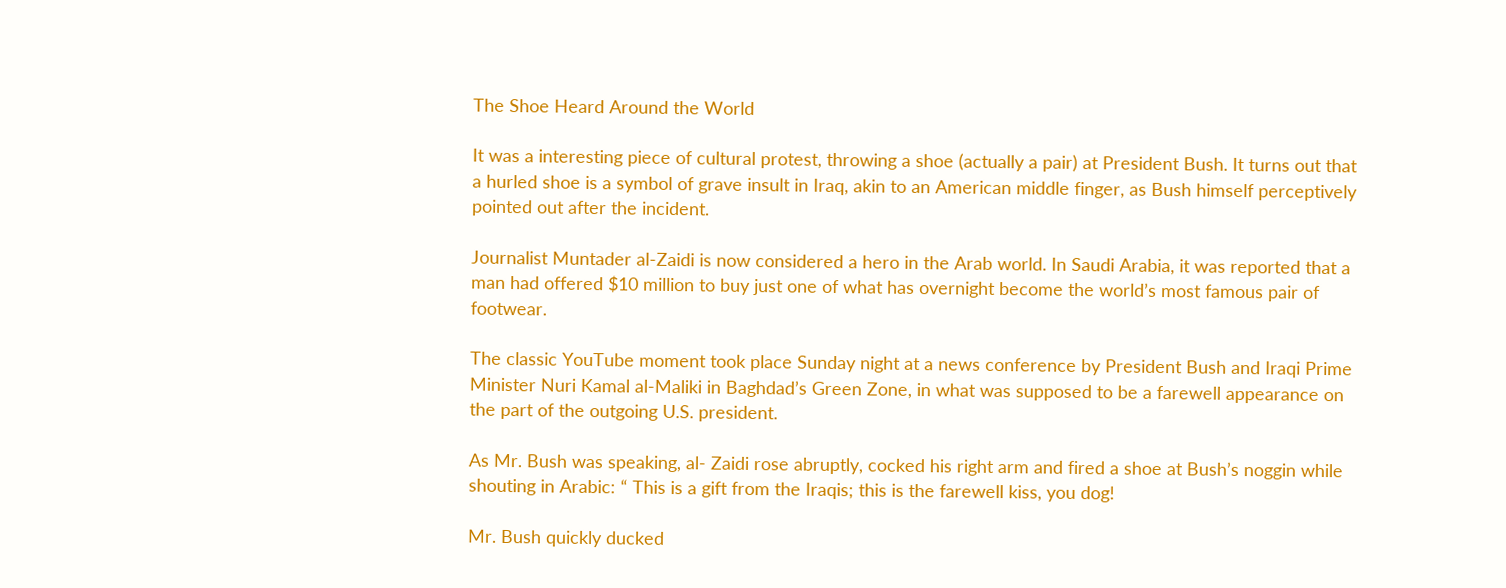The Shoe Heard Around the World

It was a interesting piece of cultural protest, throwing a shoe (actually a pair) at President Bush. It turns out that a hurled shoe is a symbol of grave insult in Iraq, akin to an American middle finger, as Bush himself perceptively pointed out after the incident.

Journalist Muntader al-Zaidi is now considered a hero in the Arab world. In Saudi Arabia, it was reported that a man had offered $10 million to buy just one of what has overnight become the world’s most famous pair of footwear.

The classic YouTube moment took place Sunday night at a news conference by President Bush and Iraqi Prime Minister Nuri Kamal al-Maliki in Baghdad’s Green Zone, in what was supposed to be a farewell appearance on the part of the outgoing U.S. president.

As Mr. Bush was speaking, al- Zaidi rose abruptly, cocked his right arm and fired a shoe at Bush’s noggin while shouting in Arabic: “ This is a gift from the Iraqis; this is the farewell kiss, you dog!

Mr. Bush quickly ducked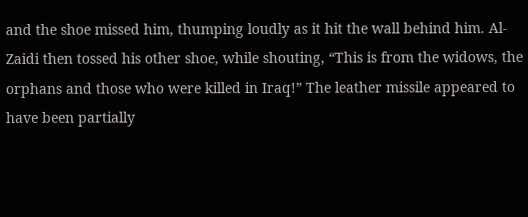and the shoe missed him, thumping loudly as it hit the wall behind him. Al-Zaidi then tossed his other shoe, while shouting, “This is from the widows, the orphans and those who were killed in Iraq!” The leather missile appeared to have been partially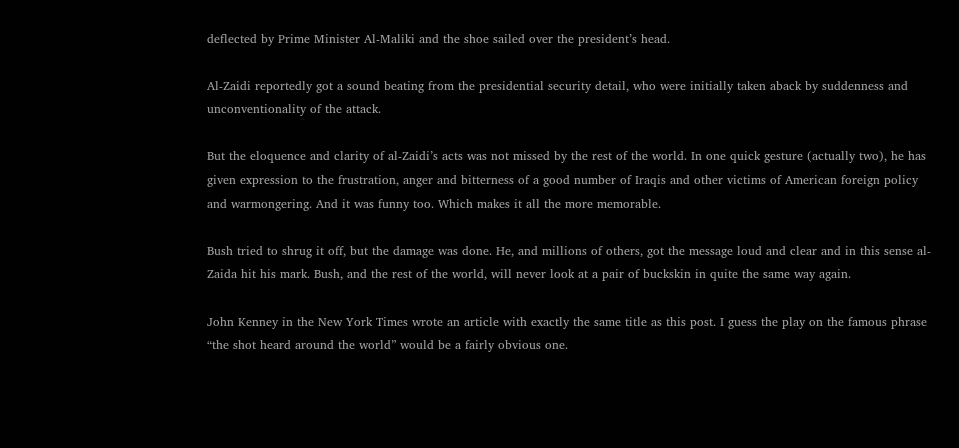deflected by Prime Minister Al-Maliki and the shoe sailed over the president’s head.

Al-Zaidi reportedly got a sound beating from the presidential security detail, who were initially taken aback by suddenness and unconventionality of the attack.

But the eloquence and clarity of al-Zaidi’s acts was not missed by the rest of the world. In one quick gesture (actually two), he has given expression to the frustration, anger and bitterness of a good number of Iraqis and other victims of American foreign policy and warmongering. And it was funny too. Which makes it all the more memorable.

Bush tried to shrug it off, but the damage was done. He, and millions of others, got the message loud and clear and in this sense al-Zaida hit his mark. Bush, and the rest of the world, will never look at a pair of buckskin in quite the same way again.

John Kenney in the New York Times wrote an article with exactly the same title as this post. I guess the play on the famous phrase “the shot heard around the world” would be a fairly obvious one.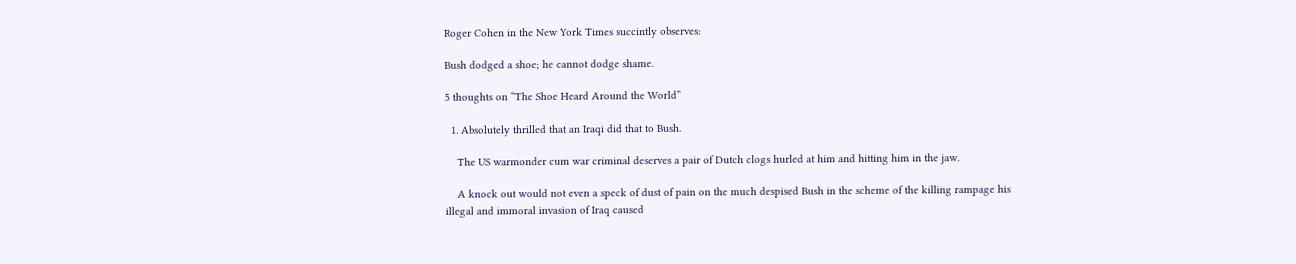Roger Cohen in the New York Times succintly observes:

Bush dodged a shoe; he cannot dodge shame.

5 thoughts on “The Shoe Heard Around the World”

  1. Absolutely thrilled that an Iraqi did that to Bush.

    The US warmonder cum war criminal deserves a pair of Dutch clogs hurled at him and hitting him in the jaw.

    A knock out would not even a speck of dust of pain on the much despised Bush in the scheme of the killing rampage his illegal and immoral invasion of Iraq caused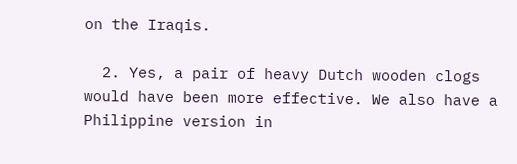on the Iraqis.

  2. Yes, a pair of heavy Dutch wooden clogs would have been more effective. We also have a Philippine version in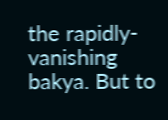the rapidly-vanishing bakya. But to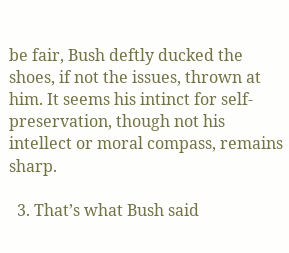be fair, Bush deftly ducked the shoes, if not the issues, thrown at him. It seems his intinct for self-preservation, though not his intellect or moral compass, remains sharp.

  3. That’s what Bush said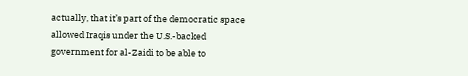actually, that it’s part of the democratic space allowed Iraqis under the U.S.-backed government for al-Zaidi to be able to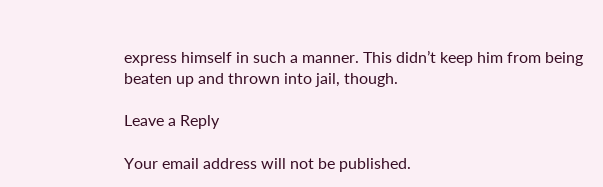express himself in such a manner. This didn’t keep him from being beaten up and thrown into jail, though.

Leave a Reply

Your email address will not be published.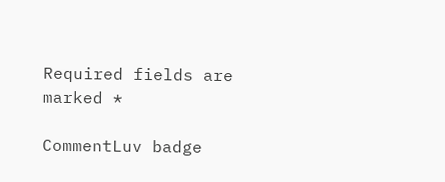Required fields are marked *

CommentLuv badge